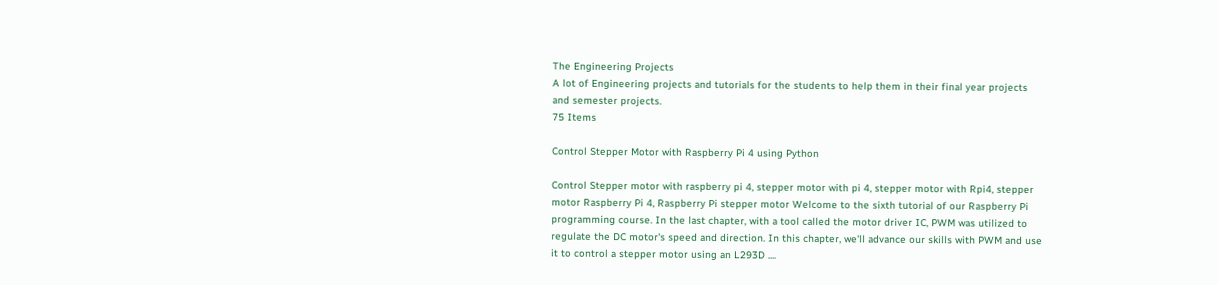The Engineering Projects
A lot of Engineering projects and tutorials for the students to help them in their final year projects and semester projects.
75 Items

Control Stepper Motor with Raspberry Pi 4 using Python

Control Stepper motor with raspberry pi 4, stepper motor with pi 4, stepper motor with Rpi4, stepper motor Raspberry Pi 4, Raspberry Pi stepper motor Welcome to the sixth tutorial of our Raspberry Pi programming course. In the last chapter, with a tool called the motor driver IC, PWM was utilized to regulate the DC motor's speed and direction. In this chapter, we'll advance our skills with PWM and use it to control a stepper motor using an L293D ....